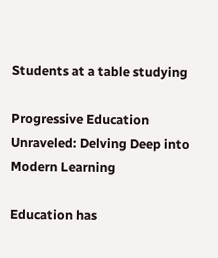Students at a table studying

Progressive Education Unraveled: Delving Deep into Modern Learning

Education has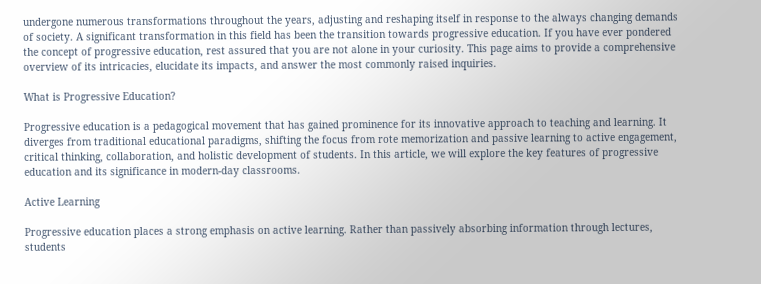undergone numerous transformations throughout the years, adjusting and reshaping itself in response to the always changing demands of society. A significant transformation in this field has been the transition towards progressive education. If you have ever pondered the concept of progressive education, rest assured that you are not alone in your curiosity. This page aims to provide a comprehensive overview of its intricacies, elucidate its impacts, and answer the most commonly raised inquiries.

What is Progressive Education?

Progressive education is a pedagogical movement that has gained prominence for its innovative approach to teaching and learning. It diverges from traditional educational paradigms, shifting the focus from rote memorization and passive learning to active engagement, critical thinking, collaboration, and holistic development of students. In this article, we will explore the key features of progressive education and its significance in modern-day classrooms.

Active Learning

Progressive education places a strong emphasis on active learning. Rather than passively absorbing information through lectures, students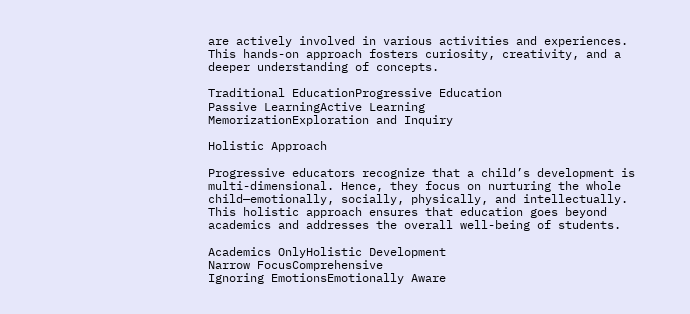are actively involved in various activities and experiences. This hands-on approach fosters curiosity, creativity, and a deeper understanding of concepts.

Traditional EducationProgressive Education
Passive LearningActive Learning
MemorizationExploration and Inquiry

Holistic Approach

Progressive educators recognize that a child’s development is multi-dimensional. Hence, they focus on nurturing the whole child—emotionally, socially, physically, and intellectually. This holistic approach ensures that education goes beyond academics and addresses the overall well-being of students.

Academics OnlyHolistic Development
Narrow FocusComprehensive
Ignoring EmotionsEmotionally Aware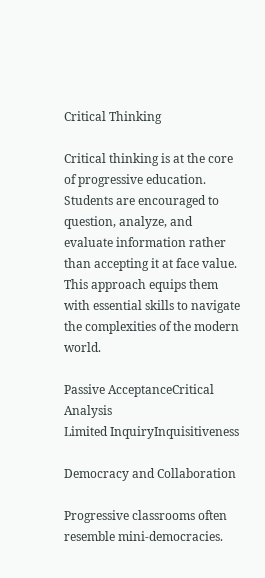Critical Thinking

Critical thinking is at the core of progressive education. Students are encouraged to question, analyze, and evaluate information rather than accepting it at face value. This approach equips them with essential skills to navigate the complexities of the modern world.

Passive AcceptanceCritical Analysis
Limited InquiryInquisitiveness

Democracy and Collaboration

Progressive classrooms often resemble mini-democracies.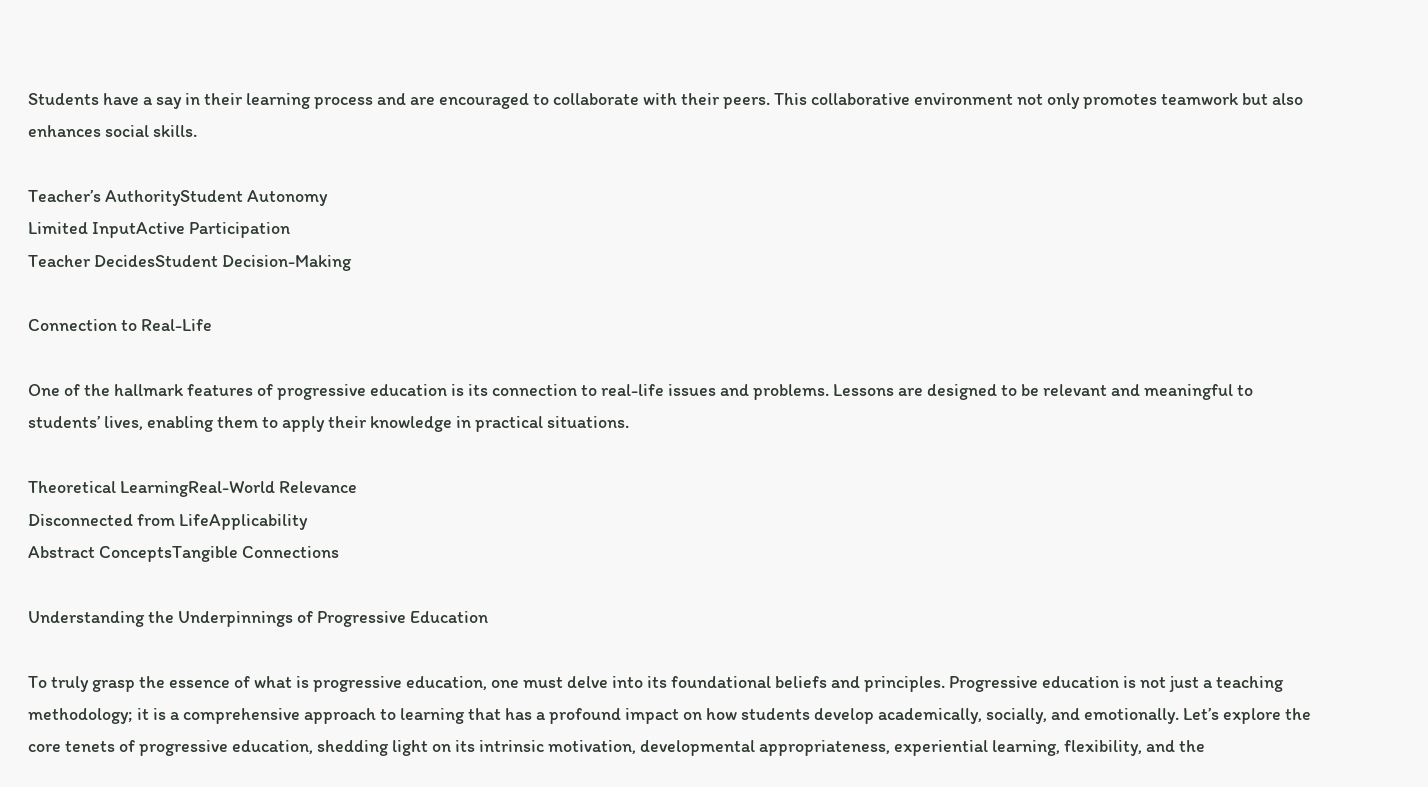Students have a say in their learning process and are encouraged to collaborate with their peers. This collaborative environment not only promotes teamwork but also enhances social skills.

Teacher’s AuthorityStudent Autonomy
Limited InputActive Participation
Teacher DecidesStudent Decision-Making

Connection to Real-Life

One of the hallmark features of progressive education is its connection to real-life issues and problems. Lessons are designed to be relevant and meaningful to students’ lives, enabling them to apply their knowledge in practical situations.

Theoretical LearningReal-World Relevance
Disconnected from LifeApplicability
Abstract ConceptsTangible Connections

Understanding the Underpinnings of Progressive Education

To truly grasp the essence of what is progressive education, one must delve into its foundational beliefs and principles. Progressive education is not just a teaching methodology; it is a comprehensive approach to learning that has a profound impact on how students develop academically, socially, and emotionally. Let’s explore the core tenets of progressive education, shedding light on its intrinsic motivation, developmental appropriateness, experiential learning, flexibility, and the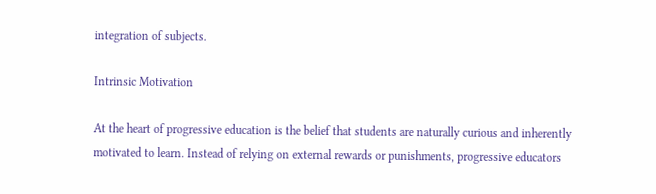integration of subjects.

Intrinsic Motivation

At the heart of progressive education is the belief that students are naturally curious and inherently motivated to learn. Instead of relying on external rewards or punishments, progressive educators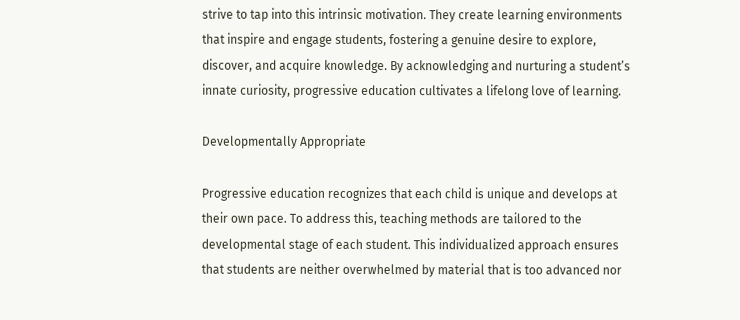strive to tap into this intrinsic motivation. They create learning environments that inspire and engage students, fostering a genuine desire to explore, discover, and acquire knowledge. By acknowledging and nurturing a student’s innate curiosity, progressive education cultivates a lifelong love of learning.

Developmentally Appropriate

Progressive education recognizes that each child is unique and develops at their own pace. To address this, teaching methods are tailored to the developmental stage of each student. This individualized approach ensures that students are neither overwhelmed by material that is too advanced nor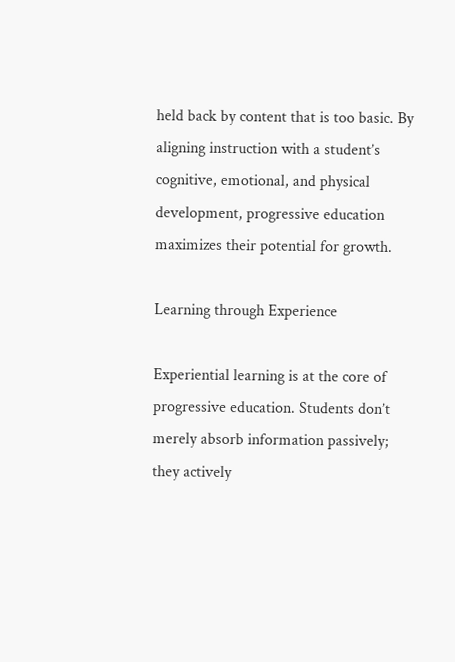held back by content that is too basic. By aligning instruction with a student’s cognitive, emotional, and physical development, progressive education maximizes their potential for growth.

Learning through Experience

Experiential learning is at the core of progressive education. Students don’t merely absorb information passively; they actively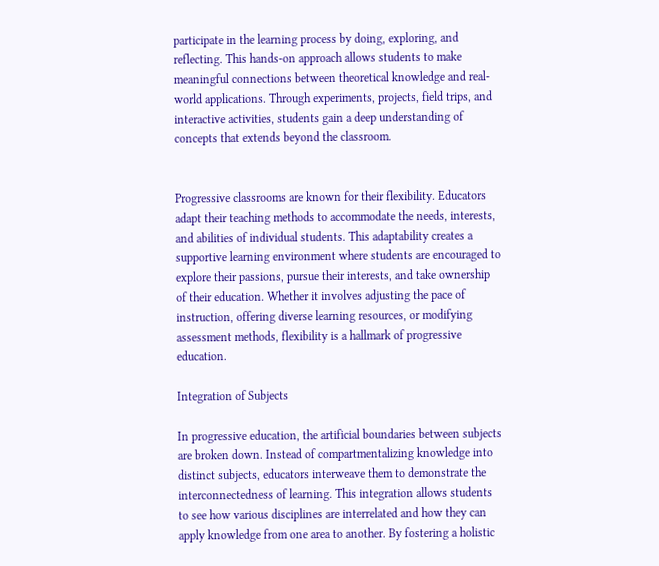participate in the learning process by doing, exploring, and reflecting. This hands-on approach allows students to make meaningful connections between theoretical knowledge and real-world applications. Through experiments, projects, field trips, and interactive activities, students gain a deep understanding of concepts that extends beyond the classroom.


Progressive classrooms are known for their flexibility. Educators adapt their teaching methods to accommodate the needs, interests, and abilities of individual students. This adaptability creates a supportive learning environment where students are encouraged to explore their passions, pursue their interests, and take ownership of their education. Whether it involves adjusting the pace of instruction, offering diverse learning resources, or modifying assessment methods, flexibility is a hallmark of progressive education.

Integration of Subjects

In progressive education, the artificial boundaries between subjects are broken down. Instead of compartmentalizing knowledge into distinct subjects, educators interweave them to demonstrate the interconnectedness of learning. This integration allows students to see how various disciplines are interrelated and how they can apply knowledge from one area to another. By fostering a holistic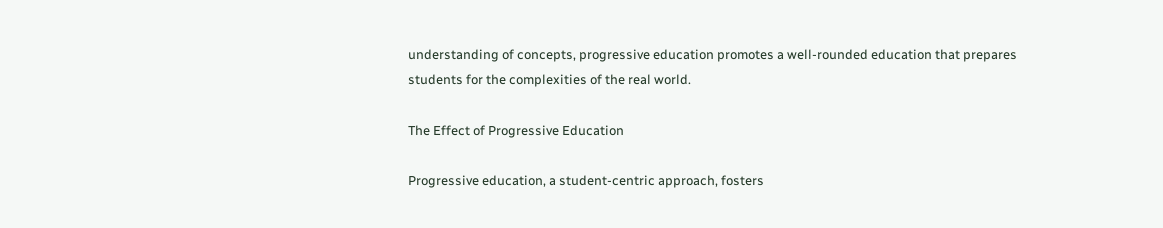understanding of concepts, progressive education promotes a well-rounded education that prepares students for the complexities of the real world.

The Effect of Progressive Education

Progressive education, a student-centric approach, fosters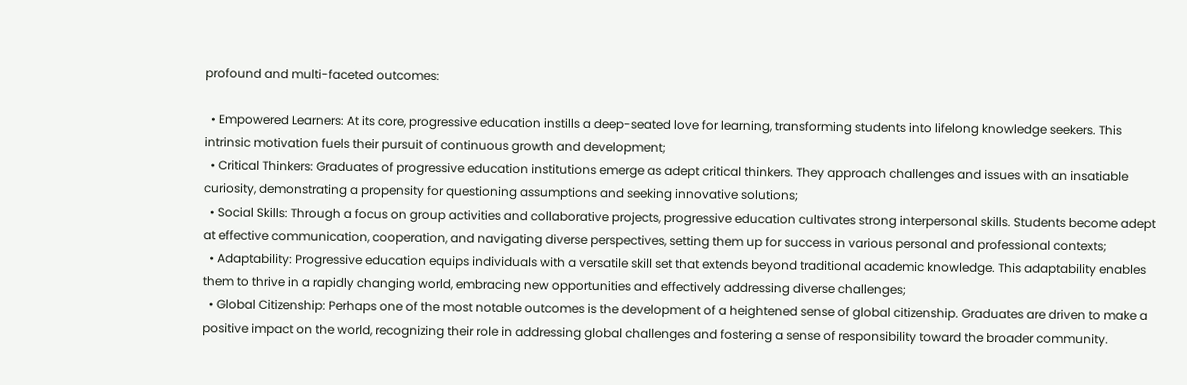profound and multi-faceted outcomes:

  • Empowered Learners: At its core, progressive education instills a deep-seated love for learning, transforming students into lifelong knowledge seekers. This intrinsic motivation fuels their pursuit of continuous growth and development;
  • Critical Thinkers: Graduates of progressive education institutions emerge as adept critical thinkers. They approach challenges and issues with an insatiable curiosity, demonstrating a propensity for questioning assumptions and seeking innovative solutions;
  • Social Skills: Through a focus on group activities and collaborative projects, progressive education cultivates strong interpersonal skills. Students become adept at effective communication, cooperation, and navigating diverse perspectives, setting them up for success in various personal and professional contexts;
  • Adaptability: Progressive education equips individuals with a versatile skill set that extends beyond traditional academic knowledge. This adaptability enables them to thrive in a rapidly changing world, embracing new opportunities and effectively addressing diverse challenges;
  • Global Citizenship: Perhaps one of the most notable outcomes is the development of a heightened sense of global citizenship. Graduates are driven to make a positive impact on the world, recognizing their role in addressing global challenges and fostering a sense of responsibility toward the broader community.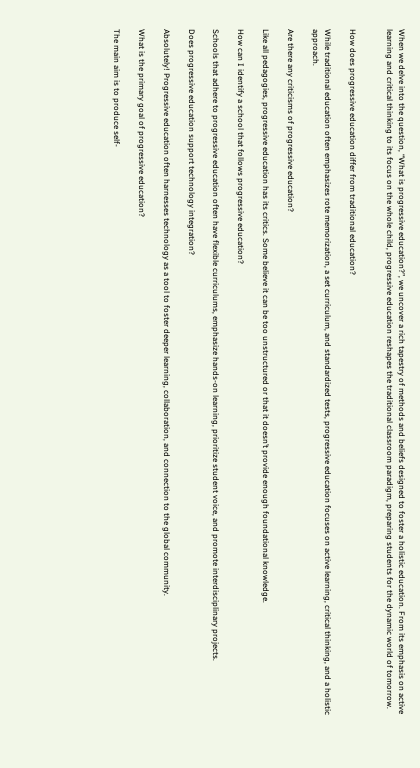When we delve into the question, “What is progressive education?”, we uncover a rich tapestry of methods and beliefs designed to foster a holistic education. From its emphasis on active learning and critical thinking to its focus on the whole child, progressive education reshapes the traditional classroom paradigm, preparing students for the dynamic world of tomorrow.


How does progressive education differ from traditional education?

While traditional education often emphasizes rote memorization, a set curriculum, and standardized tests, progressive education focuses on active learning, critical thinking, and a holistic approach.

Are there any criticisms of progressive education?

Like all pedagogies, progressive education has its critics. Some believe it can be too unstructured or that it doesn’t provide enough foundational knowledge.

How can I identify a school that follows progressive education?

Schools that adhere to progressive education often have flexible curriculums, emphasize hands-on learning, prioritize student voice, and promote interdisciplinary projects.

Does progressive education support technology integration?

Absolutely! Progressive education often harnesses technology as a tool to foster deeper learning, collaboration, and connection to the global community.

What is the primary goal of progressive education?

The main aim is to produce self-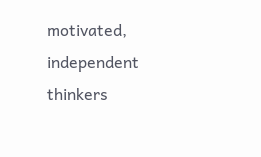motivated, independent thinkers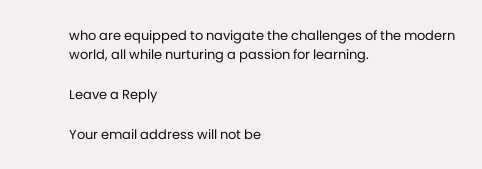who are equipped to navigate the challenges of the modern world, all while nurturing a passion for learning.

Leave a Reply

Your email address will not be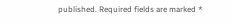published. Required fields are marked *